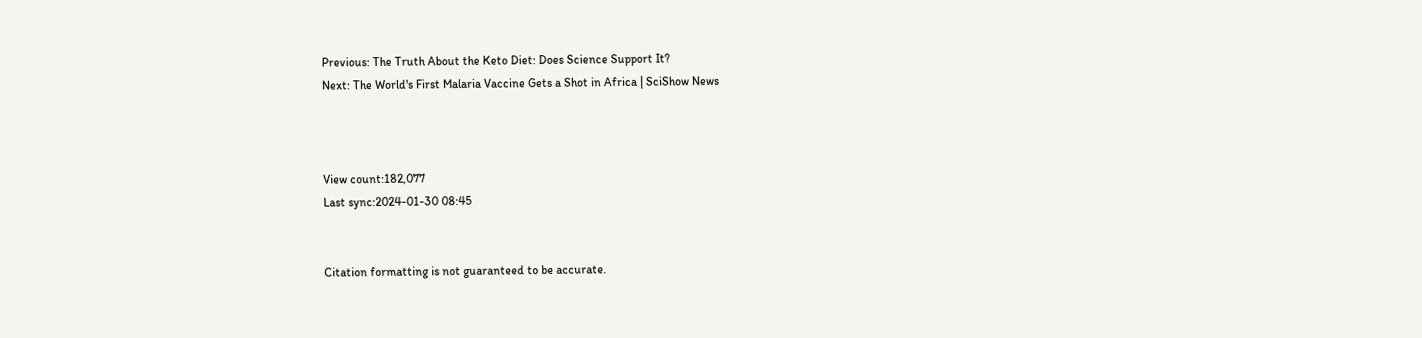Previous: The Truth About the Keto Diet: Does Science Support It?
Next: The World's First Malaria Vaccine Gets a Shot in Africa | SciShow News



View count:182,077
Last sync:2024-01-30 08:45


Citation formatting is not guaranteed to be accurate.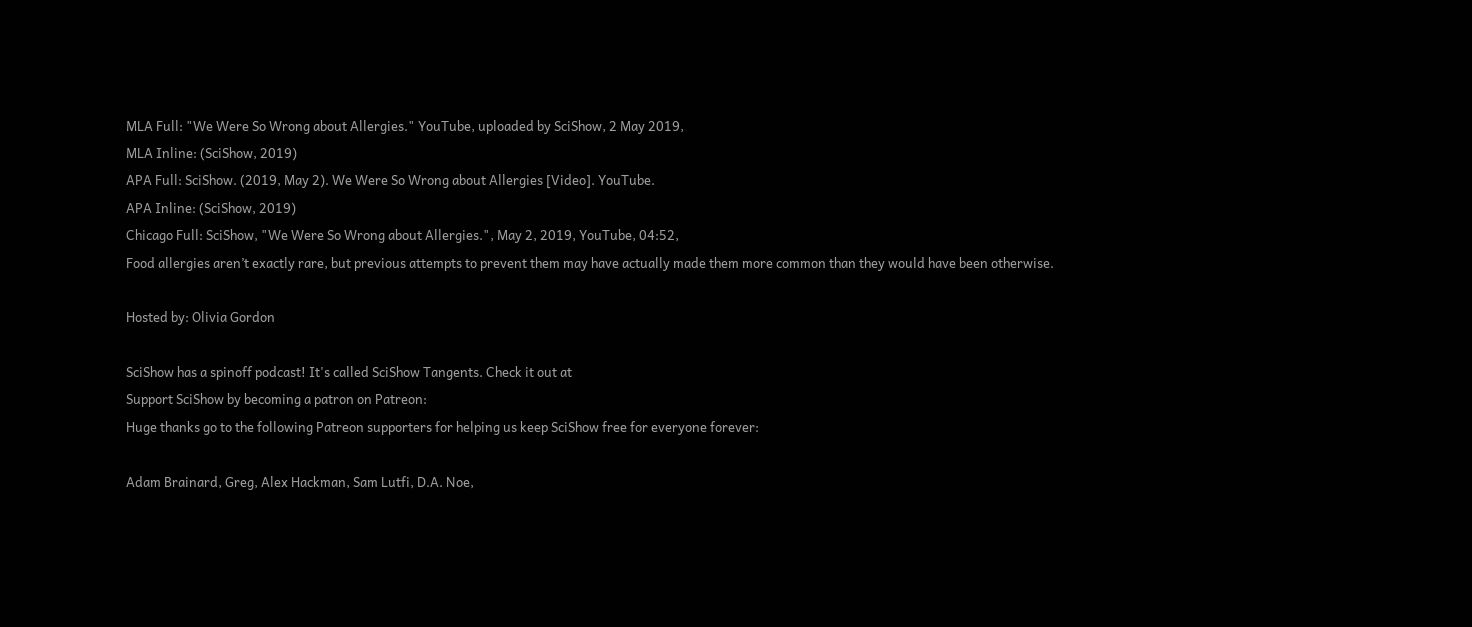MLA Full: "We Were So Wrong about Allergies." YouTube, uploaded by SciShow, 2 May 2019,
MLA Inline: (SciShow, 2019)
APA Full: SciShow. (2019, May 2). We Were So Wrong about Allergies [Video]. YouTube.
APA Inline: (SciShow, 2019)
Chicago Full: SciShow, "We Were So Wrong about Allergies.", May 2, 2019, YouTube, 04:52,
Food allergies aren’t exactly rare, but previous attempts to prevent them may have actually made them more common than they would have been otherwise.

Hosted by: Olivia Gordon

SciShow has a spinoff podcast! It's called SciShow Tangents. Check it out at
Support SciShow by becoming a patron on Patreon:
Huge thanks go to the following Patreon supporters for helping us keep SciShow free for everyone forever:

Adam Brainard, Greg, Alex Hackman, Sam Lutfi, D.A. Noe,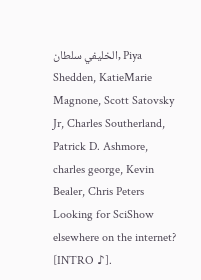الخليفي سلطان, Piya Shedden, KatieMarie Magnone, Scott Satovsky Jr, Charles Southerland, Patrick D. Ashmore, charles george, Kevin Bealer, Chris Peters
Looking for SciShow elsewhere on the internet?
[INTRO ♪].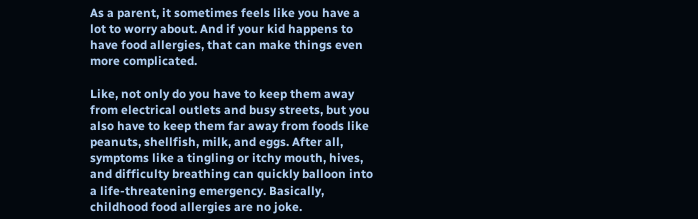As a parent, it sometimes feels like you have a lot to worry about. And if your kid happens to have food allergies, that can make things even more complicated.

Like, not only do you have to keep them away from electrical outlets and busy streets, but you also have to keep them far away from foods like peanuts, shellfish, milk, and eggs. After all, symptoms like a tingling or itchy mouth, hives, and difficulty breathing can quickly balloon into a life-threatening emergency. Basically, childhood food allergies are no joke.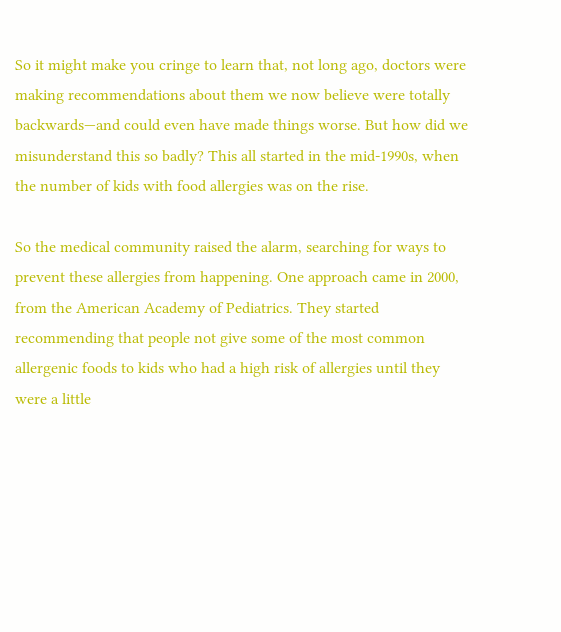So it might make you cringe to learn that, not long ago, doctors were making recommendations about them we now believe were totally backwards—and could even have made things worse. But how did we misunderstand this so badly? This all started in the mid-1990s, when the number of kids with food allergies was on the rise.

So the medical community raised the alarm, searching for ways to prevent these allergies from happening. One approach came in 2000, from the American Academy of Pediatrics. They started recommending that people not give some of the most common allergenic foods to kids who had a high risk of allergies until they were a little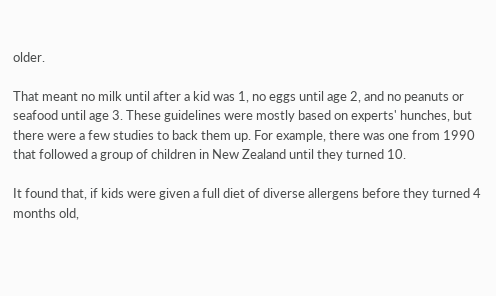older.

That meant no milk until after a kid was 1, no eggs until age 2, and no peanuts or seafood until age 3. These guidelines were mostly based on experts' hunches, but there were a few studies to back them up. For example, there was one from 1990 that followed a group of children in New Zealand until they turned 10.

It found that, if kids were given a full diet of diverse allergens before they turned 4 months old,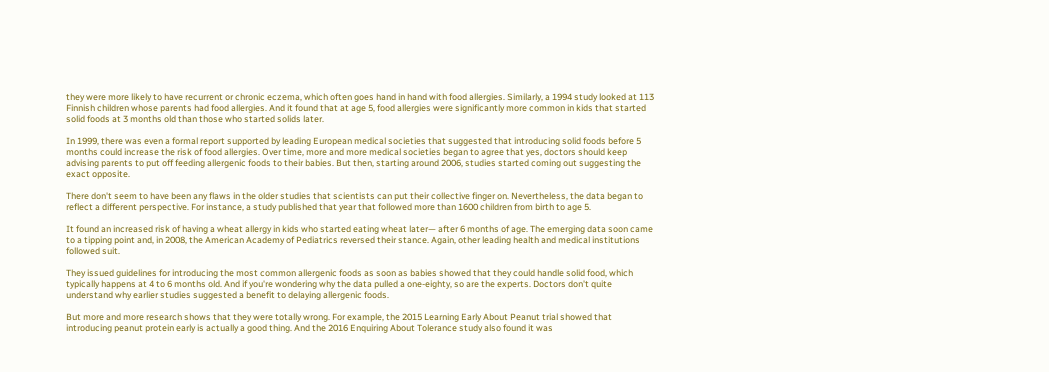they were more likely to have recurrent or chronic eczema, which often goes hand in hand with food allergies. Similarly, a 1994 study looked at 113 Finnish children whose parents had food allergies. And it found that at age 5, food allergies were significantly more common in kids that started solid foods at 3 months old than those who started solids later.

In 1999, there was even a formal report supported by leading European medical societies that suggested that introducing solid foods before 5 months could increase the risk of food allergies. Over time, more and more medical societies began to agree that yes, doctors should keep advising parents to put off feeding allergenic foods to their babies. But then, starting around 2006, studies started coming out suggesting the exact opposite.

There don't seem to have been any flaws in the older studies that scientists can put their collective finger on. Nevertheless, the data began to reflect a different perspective. For instance, a study published that year that followed more than 1600 children from birth to age 5.

It found an increased risk of having a wheat allergy in kids who started eating wheat later— after 6 months of age. The emerging data soon came to a tipping point and, in 2008, the American Academy of Pediatrics reversed their stance. Again, other leading health and medical institutions followed suit.

They issued guidelines for introducing the most common allergenic foods as soon as babies showed that they could handle solid food, which typically happens at 4 to 6 months old. And if you're wondering why the data pulled a one-eighty, so are the experts. Doctors don't quite understand why earlier studies suggested a benefit to delaying allergenic foods.

But more and more research shows that they were totally wrong. For example, the 2015 Learning Early About Peanut trial showed that introducing peanut protein early is actually a good thing. And the 2016 Enquiring About Tolerance study also found it was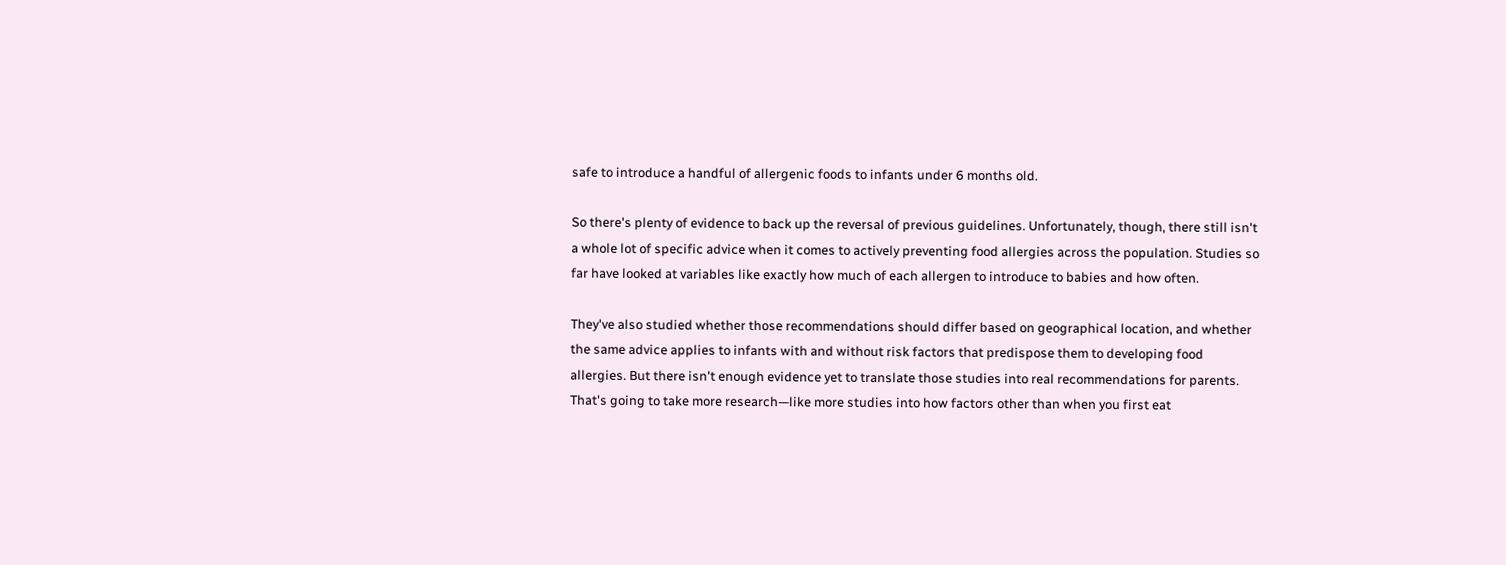safe to introduce a handful of allergenic foods to infants under 6 months old.

So there's plenty of evidence to back up the reversal of previous guidelines. Unfortunately, though, there still isn't a whole lot of specific advice when it comes to actively preventing food allergies across the population. Studies so far have looked at variables like exactly how much of each allergen to introduce to babies and how often.

They've also studied whether those recommendations should differ based on geographical location, and whether the same advice applies to infants with and without risk factors that predispose them to developing food allergies. But there isn't enough evidence yet to translate those studies into real recommendations for parents. That's going to take more research—like more studies into how factors other than when you first eat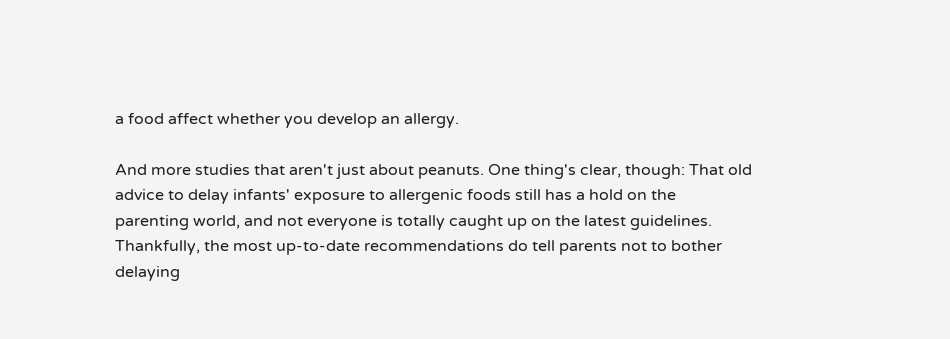a food affect whether you develop an allergy.

And more studies that aren't just about peanuts. One thing's clear, though: That old advice to delay infants' exposure to allergenic foods still has a hold on the parenting world, and not everyone is totally caught up on the latest guidelines. Thankfully, the most up-to-date recommendations do tell parents not to bother delaying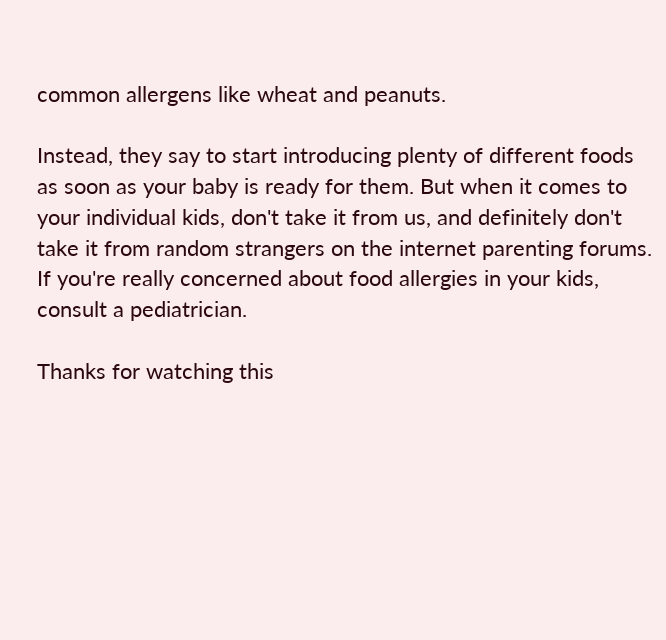common allergens like wheat and peanuts.

Instead, they say to start introducing plenty of different foods as soon as your baby is ready for them. But when it comes to your individual kids, don't take it from us, and definitely don't take it from random strangers on the internet parenting forums. If you're really concerned about food allergies in your kids, consult a pediatrician.

Thanks for watching this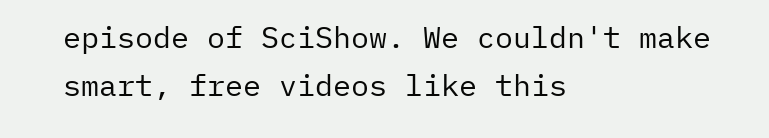episode of SciShow. We couldn't make smart, free videos like this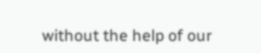without the help of our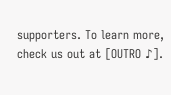supporters. To learn more, check us out at [OUTRO ♪].